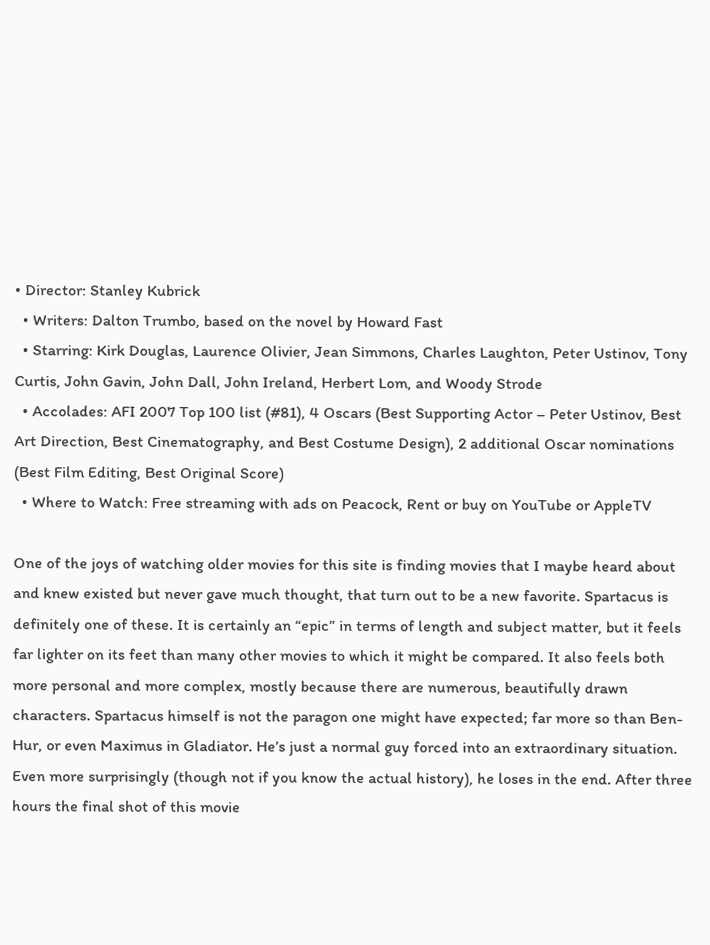• Director: Stanley Kubrick
  • Writers: Dalton Trumbo, based on the novel by Howard Fast
  • Starring: Kirk Douglas, Laurence Olivier, Jean Simmons, Charles Laughton, Peter Ustinov, Tony Curtis, John Gavin, John Dall, John Ireland, Herbert Lom, and Woody Strode
  • Accolades: AFI 2007 Top 100 list (#81), 4 Oscars (Best Supporting Actor – Peter Ustinov, Best Art Direction, Best Cinematography, and Best Costume Design), 2 additional Oscar nominations (Best Film Editing, Best Original Score)
  • Where to Watch: Free streaming with ads on Peacock, Rent or buy on YouTube or AppleTV

One of the joys of watching older movies for this site is finding movies that I maybe heard about and knew existed but never gave much thought, that turn out to be a new favorite. Spartacus is definitely one of these. It is certainly an “epic” in terms of length and subject matter, but it feels far lighter on its feet than many other movies to which it might be compared. It also feels both more personal and more complex, mostly because there are numerous, beautifully drawn characters. Spartacus himself is not the paragon one might have expected; far more so than Ben-Hur, or even Maximus in Gladiator. He’s just a normal guy forced into an extraordinary situation. Even more surprisingly (though not if you know the actual history), he loses in the end. After three hours the final shot of this movie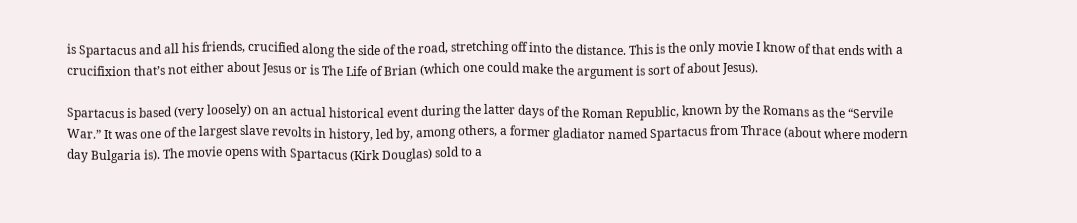is Spartacus and all his friends, crucified along the side of the road, stretching off into the distance. This is the only movie I know of that ends with a crucifixion that’s not either about Jesus or is The Life of Brian (which one could make the argument is sort of about Jesus).

Spartacus is based (very loosely) on an actual historical event during the latter days of the Roman Republic, known by the Romans as the “Servile War.” It was one of the largest slave revolts in history, led by, among others, a former gladiator named Spartacus from Thrace (about where modern day Bulgaria is). The movie opens with Spartacus (Kirk Douglas) sold to a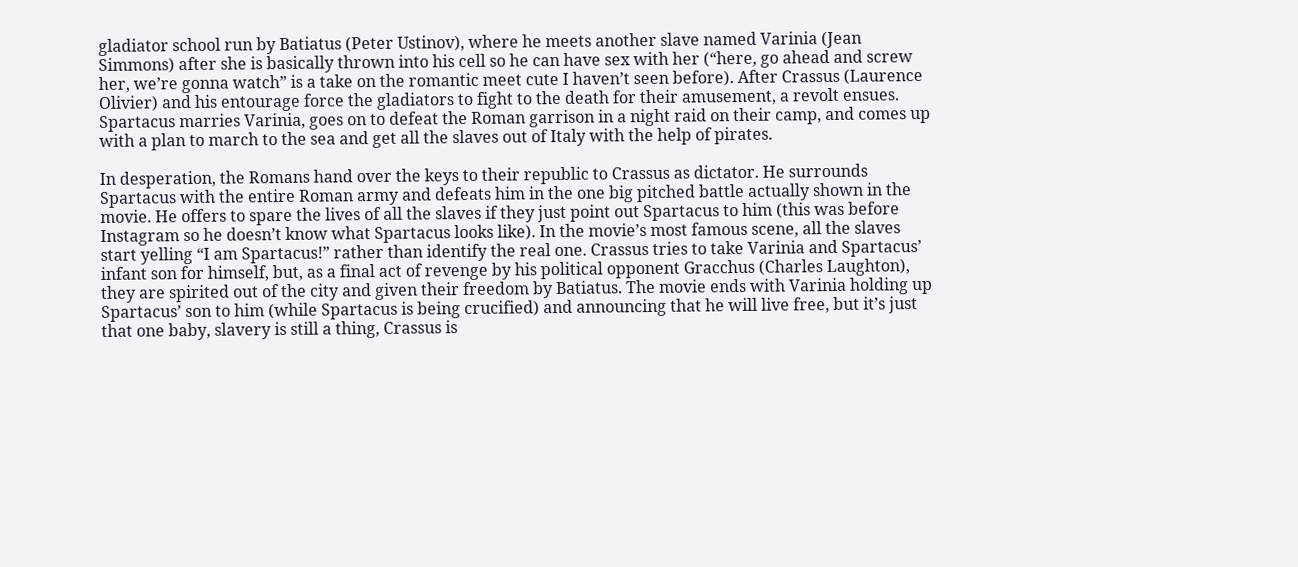gladiator school run by Batiatus (Peter Ustinov), where he meets another slave named Varinia (Jean Simmons) after she is basically thrown into his cell so he can have sex with her (“here, go ahead and screw her, we’re gonna watch” is a take on the romantic meet cute I haven’t seen before). After Crassus (Laurence Olivier) and his entourage force the gladiators to fight to the death for their amusement, a revolt ensues. Spartacus marries Varinia, goes on to defeat the Roman garrison in a night raid on their camp, and comes up with a plan to march to the sea and get all the slaves out of Italy with the help of pirates.

In desperation, the Romans hand over the keys to their republic to Crassus as dictator. He surrounds Spartacus with the entire Roman army and defeats him in the one big pitched battle actually shown in the movie. He offers to spare the lives of all the slaves if they just point out Spartacus to him (this was before Instagram so he doesn’t know what Spartacus looks like). In the movie’s most famous scene, all the slaves start yelling “I am Spartacus!” rather than identify the real one. Crassus tries to take Varinia and Spartacus’ infant son for himself, but, as a final act of revenge by his political opponent Gracchus (Charles Laughton), they are spirited out of the city and given their freedom by Batiatus. The movie ends with Varinia holding up Spartacus’ son to him (while Spartacus is being crucified) and announcing that he will live free, but it’s just that one baby, slavery is still a thing, Crassus is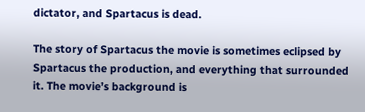dictator, and Spartacus is dead.

The story of Spartacus the movie is sometimes eclipsed by Spartacus the production, and everything that surrounded it. The movie’s background is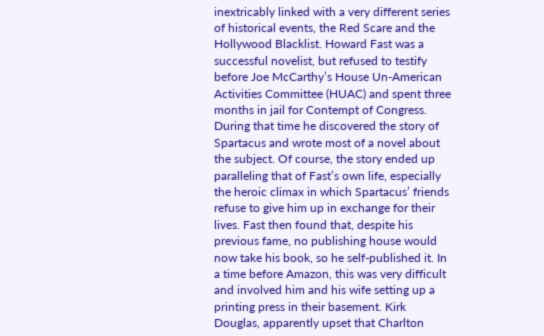inextricably linked with a very different series of historical events, the Red Scare and the Hollywood Blacklist. Howard Fast was a successful novelist, but refused to testify before Joe McCarthy’s House Un-American Activities Committee (HUAC) and spent three months in jail for Contempt of Congress. During that time he discovered the story of Spartacus and wrote most of a novel about the subject. Of course, the story ended up paralleling that of Fast’s own life, especially the heroic climax in which Spartacus’ friends refuse to give him up in exchange for their lives. Fast then found that, despite his previous fame, no publishing house would now take his book, so he self-published it. In a time before Amazon, this was very difficult and involved him and his wife setting up a printing press in their basement. Kirk Douglas, apparently upset that Charlton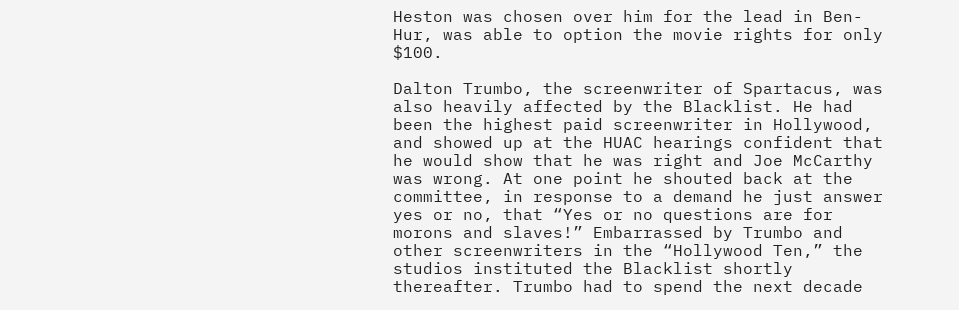Heston was chosen over him for the lead in Ben-Hur, was able to option the movie rights for only $100.

Dalton Trumbo, the screenwriter of Spartacus, was also heavily affected by the Blacklist. He had been the highest paid screenwriter in Hollywood, and showed up at the HUAC hearings confident that he would show that he was right and Joe McCarthy was wrong. At one point he shouted back at the committee, in response to a demand he just answer yes or no, that “Yes or no questions are for morons and slaves!” Embarrassed by Trumbo and other screenwriters in the “Hollywood Ten,” the studios instituted the Blacklist shortly thereafter. Trumbo had to spend the next decade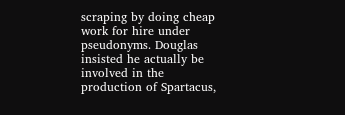scraping by doing cheap work for hire under pseudonyms. Douglas insisted he actually be involved in the production of Spartacus,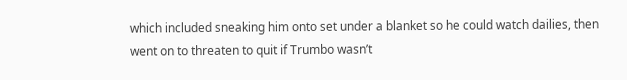which included sneaking him onto set under a blanket so he could watch dailies, then went on to threaten to quit if Trumbo wasn’t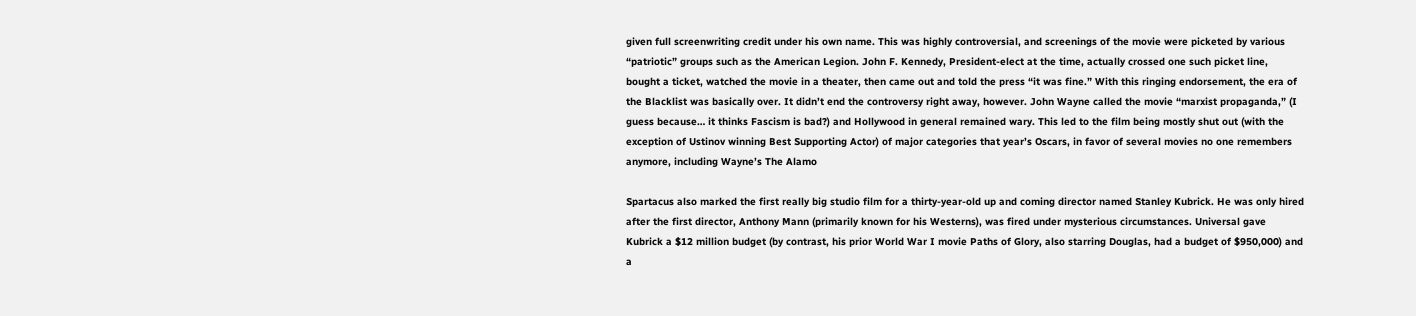given full screenwriting credit under his own name. This was highly controversial, and screenings of the movie were picketed by various “patriotic” groups such as the American Legion. John F. Kennedy, President-elect at the time, actually crossed one such picket line, bought a ticket, watched the movie in a theater, then came out and told the press “it was fine.” With this ringing endorsement, the era of the Blacklist was basically over. It didn’t end the controversy right away, however. John Wayne called the movie “marxist propaganda,” (I guess because… it thinks Fascism is bad?) and Hollywood in general remained wary. This led to the film being mostly shut out (with the exception of Ustinov winning Best Supporting Actor) of major categories that year’s Oscars, in favor of several movies no one remembers anymore, including Wayne’s The Alamo

Spartacus also marked the first really big studio film for a thirty-year-old up and coming director named Stanley Kubrick. He was only hired after the first director, Anthony Mann (primarily known for his Westerns), was fired under mysterious circumstances. Universal gave Kubrick a $12 million budget (by contrast, his prior World War I movie Paths of Glory, also starring Douglas, had a budget of $950,000) and a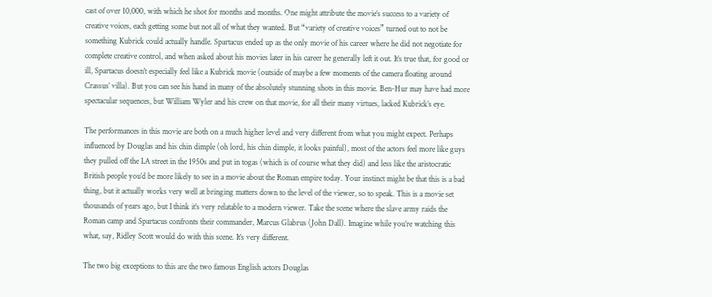cast of over 10,000, with which he shot for months and months. One might attribute the movie’s success to a variety of creative voices, each getting some but not all of what they wanted. But “variety of creative voices” turned out to not be something Kubrick could actually handle. Spartacus ended up as the only movie of his career where he did not negotiate for complete creative control, and when asked about his movies later in his career he generally left it out. It’s true that, for good or ill, Spartacus doesn’t especially feel like a Kubrick movie (outside of maybe a few moments of the camera floating around Crassus’ villa). But you can see his hand in many of the absolutely stunning shots in this movie. Ben-Hur may have had more spectacular sequences, but William Wyler and his crew on that movie, for all their many virtues, lacked Kubrick’s eye.

The performances in this movie are both on a much higher level and very different from what you might expect. Perhaps influenced by Douglas and his chin dimple (oh lord, his chin dimple, it looks painful), most of the actors feel more like guys they pulled off the LA street in the 1950s and put in togas (which is of course what they did) and less like the aristocratic British people you’d be more likely to see in a movie about the Roman empire today. Your instinct might be that this is a bad thing, but it actually works very well at bringing matters down to the level of the viewer, so to speak. This is a movie set thousands of years ago, but I think it’s very relatable to a modern viewer. Take the scene where the slave army raids the Roman camp and Spartacus confronts their commander, Marcus Glabrus (John Dall). Imagine while you’re watching this what, say, Ridley Scott would do with this scene. It’s very different.

The two big exceptions to this are the two famous English actors Douglas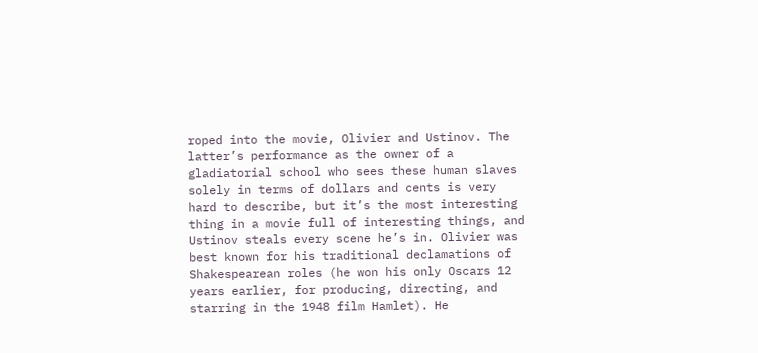roped into the movie, Olivier and Ustinov. The latter’s performance as the owner of a gladiatorial school who sees these human slaves solely in terms of dollars and cents is very hard to describe, but it’s the most interesting thing in a movie full of interesting things, and Ustinov steals every scene he’s in. Olivier was best known for his traditional declamations of Shakespearean roles (he won his only Oscars 12 years earlier, for producing, directing, and starring in the 1948 film Hamlet). He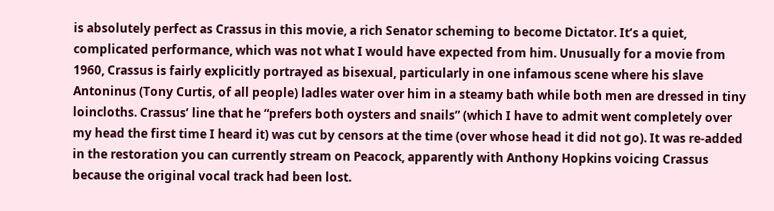is absolutely perfect as Crassus in this movie, a rich Senator scheming to become Dictator. It’s a quiet, complicated performance, which was not what I would have expected from him. Unusually for a movie from 1960, Crassus is fairly explicitly portrayed as bisexual, particularly in one infamous scene where his slave Antoninus (Tony Curtis, of all people) ladles water over him in a steamy bath while both men are dressed in tiny loincloths. Crassus’ line that he “prefers both oysters and snails” (which I have to admit went completely over my head the first time I heard it) was cut by censors at the time (over whose head it did not go). It was re-added in the restoration you can currently stream on Peacock, apparently with Anthony Hopkins voicing Crassus because the original vocal track had been lost.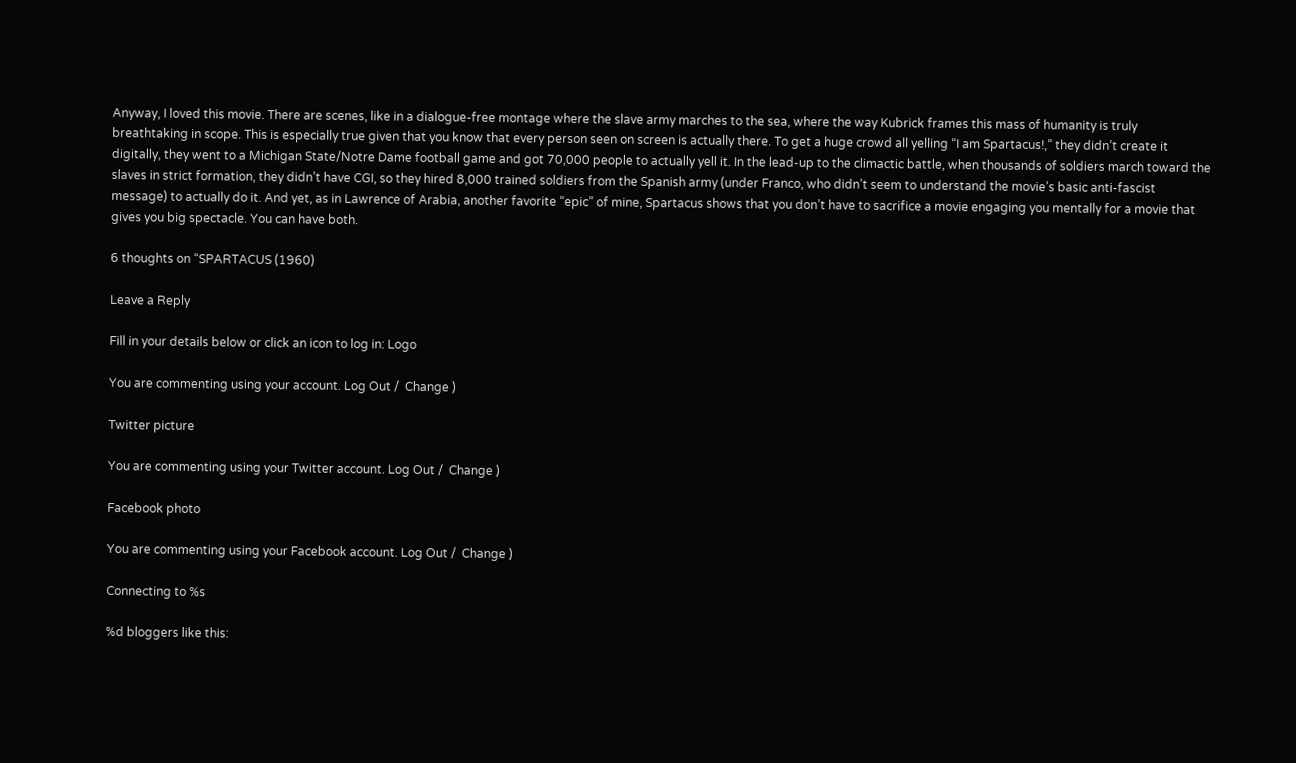Anyway, I loved this movie. There are scenes, like in a dialogue-free montage where the slave army marches to the sea, where the way Kubrick frames this mass of humanity is truly breathtaking in scope. This is especially true given that you know that every person seen on screen is actually there. To get a huge crowd all yelling “I am Spartacus!,” they didn’t create it digitally, they went to a Michigan State/Notre Dame football game and got 70,000 people to actually yell it. In the lead-up to the climactic battle, when thousands of soldiers march toward the slaves in strict formation, they didn’t have CGI, so they hired 8,000 trained soldiers from the Spanish army (under Franco, who didn’t seem to understand the movie’s basic anti-fascist message) to actually do it. And yet, as in Lawrence of Arabia, another favorite “epic” of mine, Spartacus shows that you don’t have to sacrifice a movie engaging you mentally for a movie that gives you big spectacle. You can have both.

6 thoughts on “SPARTACUS (1960)

Leave a Reply

Fill in your details below or click an icon to log in: Logo

You are commenting using your account. Log Out /  Change )

Twitter picture

You are commenting using your Twitter account. Log Out /  Change )

Facebook photo

You are commenting using your Facebook account. Log Out /  Change )

Connecting to %s

%d bloggers like this: